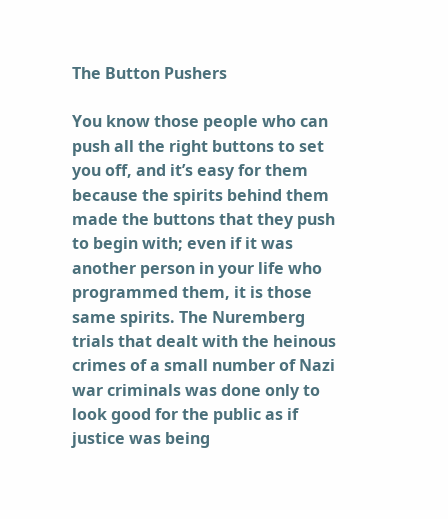The Button Pushers

You know those people who can push all the right buttons to set you off, and it’s easy for them because the spirits behind them made the buttons that they push to begin with; even if it was another person in your life who programmed them, it is those same spirits. The Nuremberg trials that dealt with the heinous crimes of a small number of Nazi war criminals was done only to look good for the public as if justice was being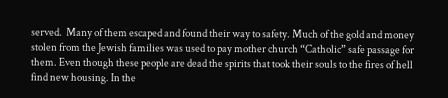served.  Many of them escaped and found their way to safety. Much of the gold and money stolen from the Jewish families was used to pay mother church “Catholic” safe passage for them. Even though these people are dead the spirits that took their souls to the fires of hell find new housing. In the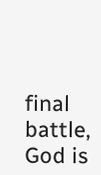final battle, God is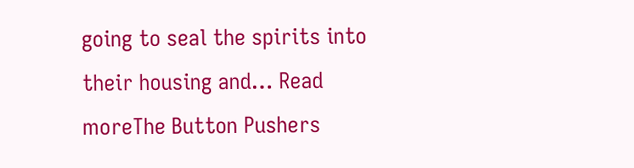going to seal the spirits into their housing and… Read moreThe Button Pushers